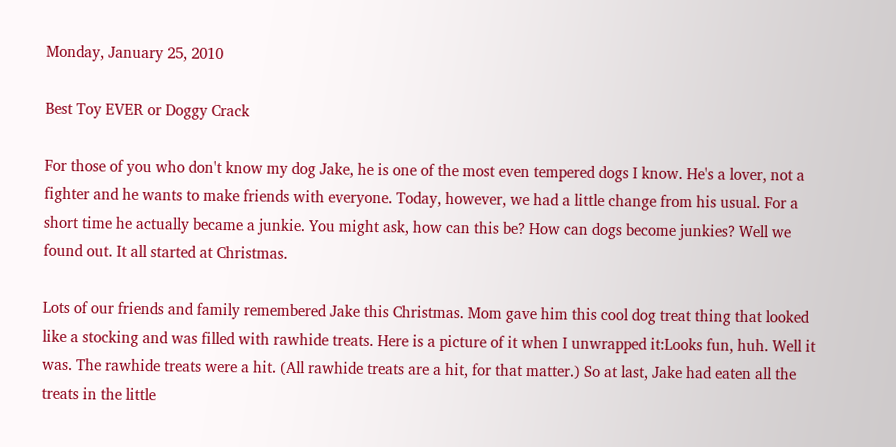Monday, January 25, 2010

Best Toy EVER or Doggy Crack

For those of you who don't know my dog Jake, he is one of the most even tempered dogs I know. He's a lover, not a fighter and he wants to make friends with everyone. Today, however, we had a little change from his usual. For a short time he actually became a junkie. You might ask, how can this be? How can dogs become junkies? Well we found out. It all started at Christmas.

Lots of our friends and family remembered Jake this Christmas. Mom gave him this cool dog treat thing that looked like a stocking and was filled with rawhide treats. Here is a picture of it when I unwrapped it:Looks fun, huh. Well it was. The rawhide treats were a hit. (All rawhide treats are a hit, for that matter.) So at last, Jake had eaten all the treats in the little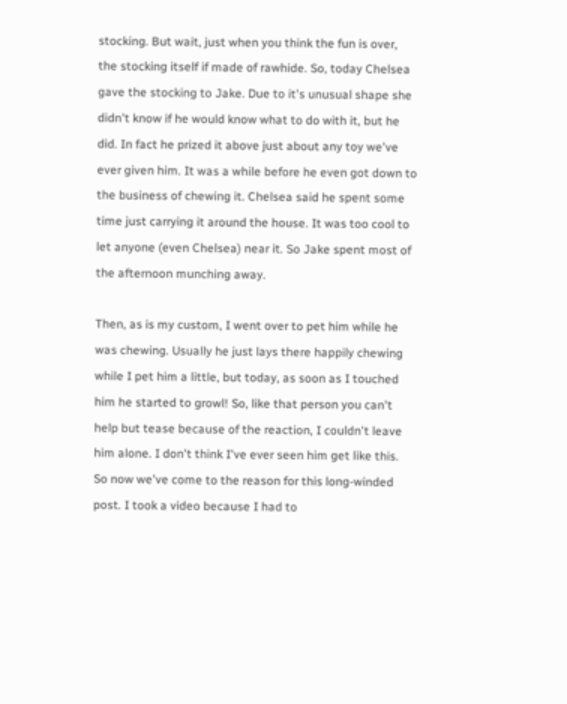stocking. But wait, just when you think the fun is over, the stocking itself if made of rawhide. So, today Chelsea gave the stocking to Jake. Due to it's unusual shape she didn't know if he would know what to do with it, but he did. In fact he prized it above just about any toy we've ever given him. It was a while before he even got down to the business of chewing it. Chelsea said he spent some time just carrying it around the house. It was too cool to let anyone (even Chelsea) near it. So Jake spent most of the afternoon munching away.

Then, as is my custom, I went over to pet him while he was chewing. Usually he just lays there happily chewing while I pet him a little, but today, as soon as I touched him he started to growl! So, like that person you can't help but tease because of the reaction, I couldn't leave him alone. I don't think I've ever seen him get like this. So now we've come to the reason for this long-winded post. I took a video because I had to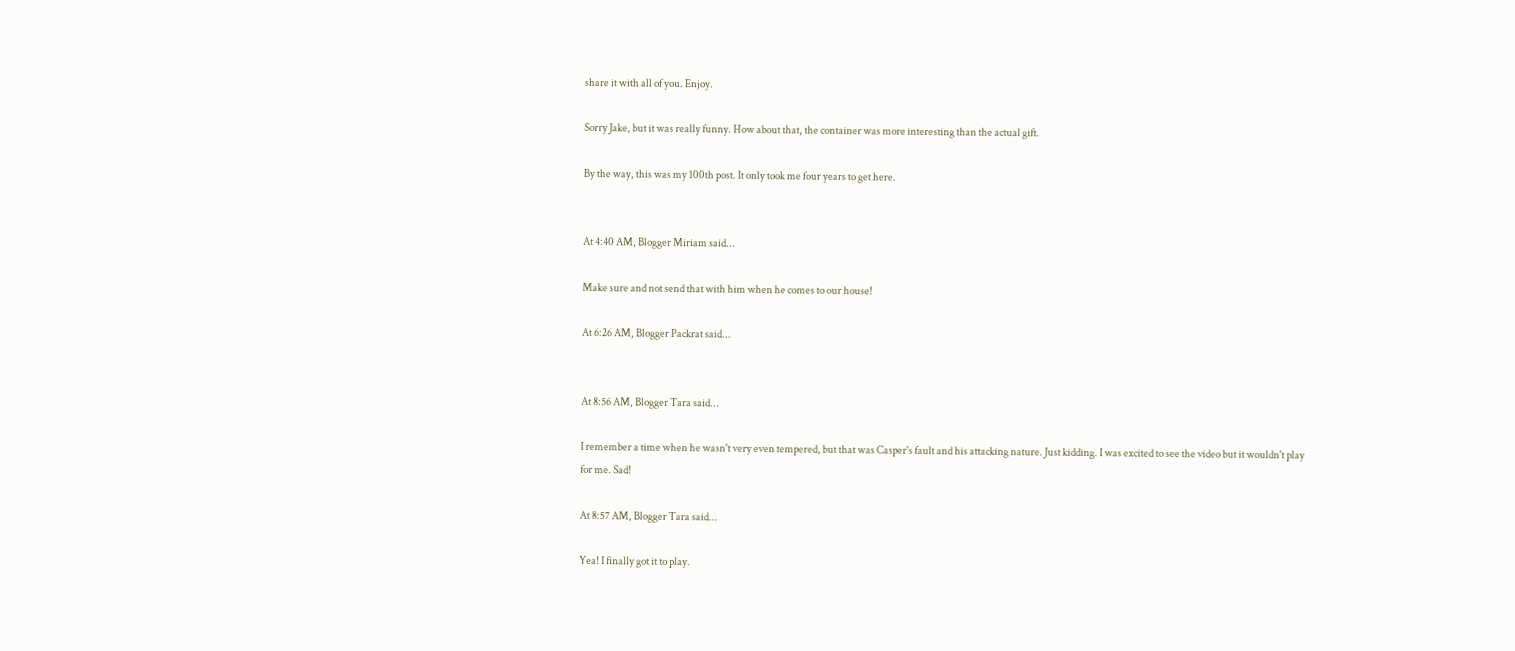share it with all of you. Enjoy.

Sorry Jake, but it was really funny. How about that, the container was more interesting than the actual gift.

By the way, this was my 100th post. It only took me four years to get here.


At 4:40 AM, Blogger Miriam said...

Make sure and not send that with him when he comes to our house!

At 6:26 AM, Blogger Packrat said...


At 8:56 AM, Blogger Tara said...

I remember a time when he wasn't very even tempered, but that was Casper's fault and his attacking nature. Just kidding. I was excited to see the video but it wouldn't play for me. Sad!

At 8:57 AM, Blogger Tara said...

Yea! I finally got it to play.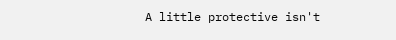A little protective isn't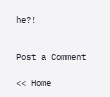he?!


Post a Comment

<< Home